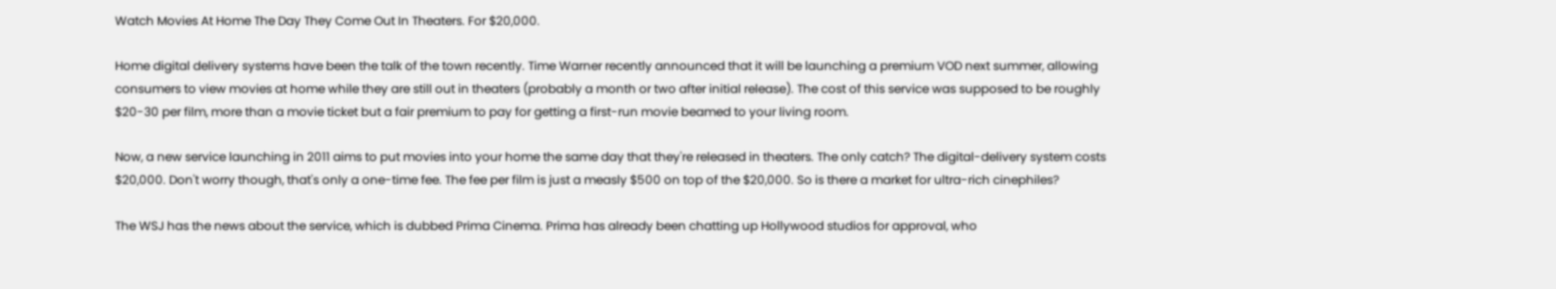Watch Movies At Home The Day They Come Out In Theaters. For $20,000.

Home digital delivery systems have been the talk of the town recently. Time Warner recently announced that it will be launching a premium VOD next summer, allowing consumers to view movies at home while they are still out in theaters (probably a month or two after initial release). The cost of this service was supposed to be roughly $20-30 per film, more than a movie ticket but a fair premium to pay for getting a first-run movie beamed to your living room.

Now, a new service launching in 2011 aims to put movies into your home the same day that they're released in theaters. The only catch? The digital-delivery system costs $20,000. Don't worry though, that's only a one-time fee. The fee per film is just a measly $500 on top of the $20,000. So is there a market for ultra-rich cinephiles?

The WSJ has the news about the service, which is dubbed Prima Cinema. Prima has already been chatting up Hollywood studios for approval, who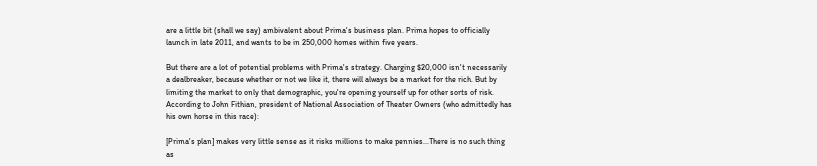are a little bit (shall we say) ambivalent about Prima's business plan. Prima hopes to officially launch in late 2011, and wants to be in 250,000 homes within five years.

But there are a lot of potential problems with Prima's strategy. Charging $20,000 isn't necessarily a dealbreaker, because whether or not we like it, there will always be a market for the rich. But by limiting the market to only that demographic, you're opening yourself up for other sorts of risk. According to John Fithian, president of National Association of Theater Owners (who admittedly has his own horse in this race):

[Prima's plan] makes very little sense as it risks millions to make pennies...There is no such thing as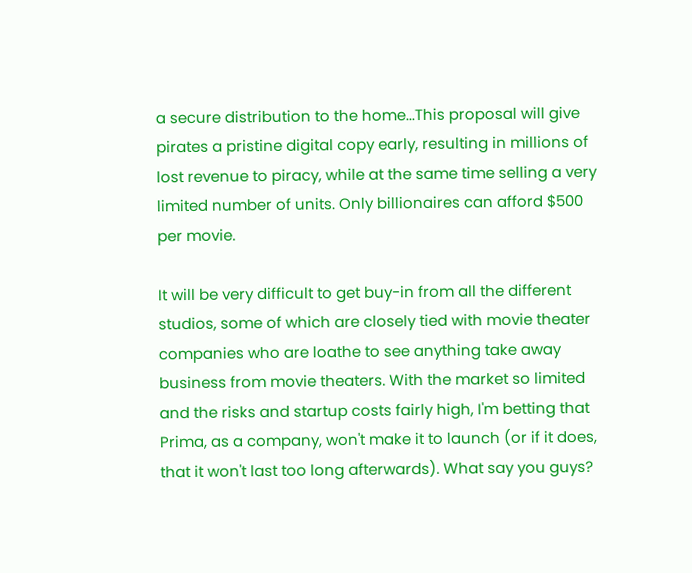a secure distribution to the home...This proposal will give pirates a pristine digital copy early, resulting in millions of lost revenue to piracy, while at the same time selling a very limited number of units. Only billionaires can afford $500 per movie.

It will be very difficult to get buy-in from all the different studios, some of which are closely tied with movie theater companies who are loathe to see anything take away business from movie theaters. With the market so limited and the risks and startup costs fairly high, I'm betting that Prima, as a company, won't make it to launch (or if it does, that it won't last too long afterwards). What say you guys?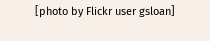[photo by Flickr user gsloan]